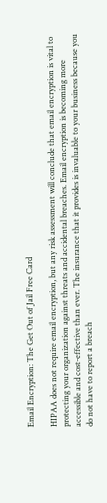Email Encryption: The Get Out of Jail Free Card

HIPAA does not require email encryption, but any risk assessment will conclude that email encryption is vital to protecting your organization against threats and accidental breaches. Email encryption is becoming more accessible and cost-effective than ever. The insurance that it provides is invaluable to your business because you do not have to report a breach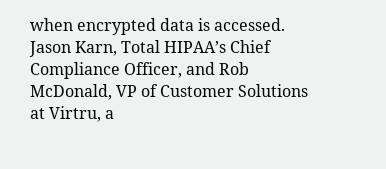when encrypted data is accessed. Jason Karn, Total HIPAA’s Chief Compliance Officer, and Rob McDonald, VP of Customer Solutions at Virtru, a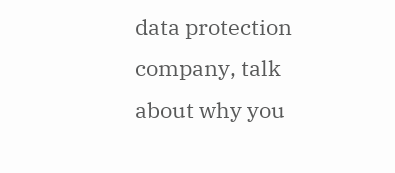data protection company, talk about why you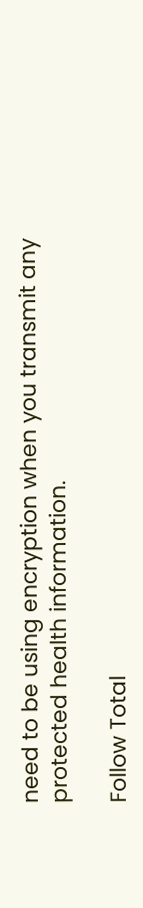need to be using encryption when you transmit any protected health information.

Follow Total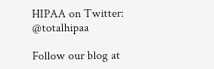HIPAA on Twitter: @totalhipaa

Follow our blog at